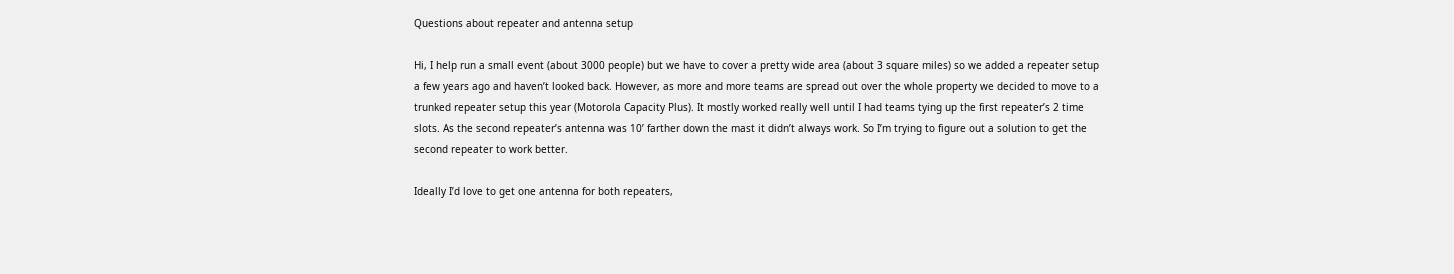Questions about repeater and antenna setup

Hi, I help run a small event (about 3000 people) but we have to cover a pretty wide area (about 3 square miles) so we added a repeater setup a few years ago and haven’t looked back. However, as more and more teams are spread out over the whole property we decided to move to a trunked repeater setup this year (Motorola Capacity Plus). It mostly worked really well until I had teams tying up the first repeater’s 2 time slots. As the second repeater’s antenna was 10’ farther down the mast it didn’t always work. So I’m trying to figure out a solution to get the second repeater to work better.

Ideally I’d love to get one antenna for both repeaters,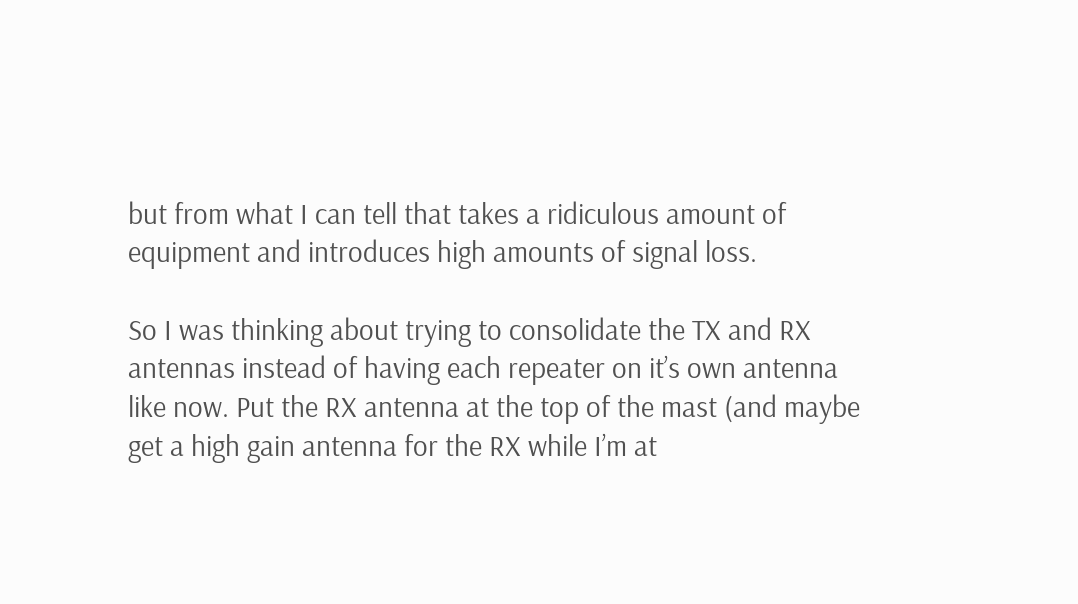but from what I can tell that takes a ridiculous amount of equipment and introduces high amounts of signal loss.

So I was thinking about trying to consolidate the TX and RX antennas instead of having each repeater on it’s own antenna like now. Put the RX antenna at the top of the mast (and maybe get a high gain antenna for the RX while I’m at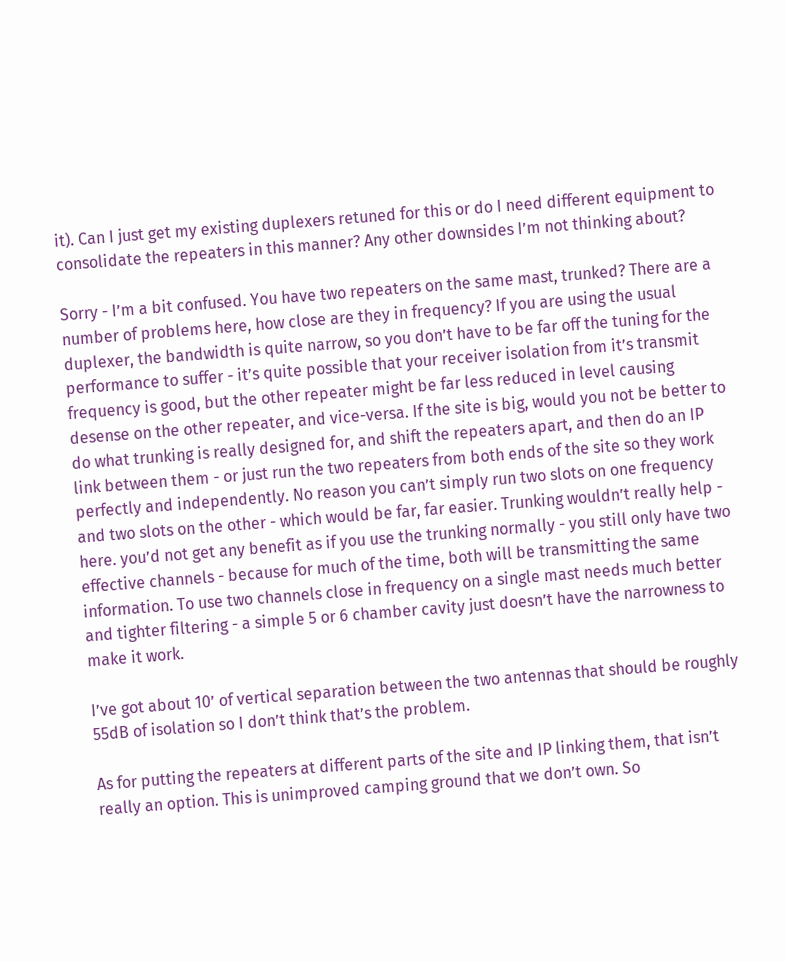it). Can I just get my existing duplexers retuned for this or do I need different equipment to consolidate the repeaters in this manner? Any other downsides I’m not thinking about?

Sorry - I’m a bit confused. You have two repeaters on the same mast, trunked? There are a number of problems here, how close are they in frequency? If you are using the usual duplexer, the bandwidth is quite narrow, so you don’t have to be far off the tuning for the performance to suffer - it’s quite possible that your receiver isolation from it’s transmit frequency is good, but the other repeater might be far less reduced in level causing desense on the other repeater, and vice-versa. If the site is big, would you not be better to do what trunking is really designed for, and shift the repeaters apart, and then do an IP link between them - or just run the two repeaters from both ends of the site so they work perfectly and independently. No reason you can’t simply run two slots on one frequency and two slots on the other - which would be far, far easier. Trunking wouldn’t really help - here. you’d not get any benefit as if you use the trunking normally - you still only have two effective channels - because for much of the time, both will be transmitting the same information. To use two channels close in frequency on a single mast needs much better and tighter filtering - a simple 5 or 6 chamber cavity just doesn’t have the narrowness to make it work.

I’ve got about 10’ of vertical separation between the two antennas that should be roughly 55dB of isolation so I don’t think that’s the problem.

As for putting the repeaters at different parts of the site and IP linking them, that isn’t really an option. This is unimproved camping ground that we don’t own. So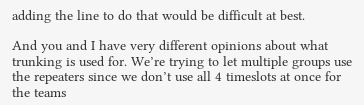adding the line to do that would be difficult at best.

And you and I have very different opinions about what trunking is used for. We’re trying to let multiple groups use the repeaters since we don’t use all 4 timeslots at once for the teams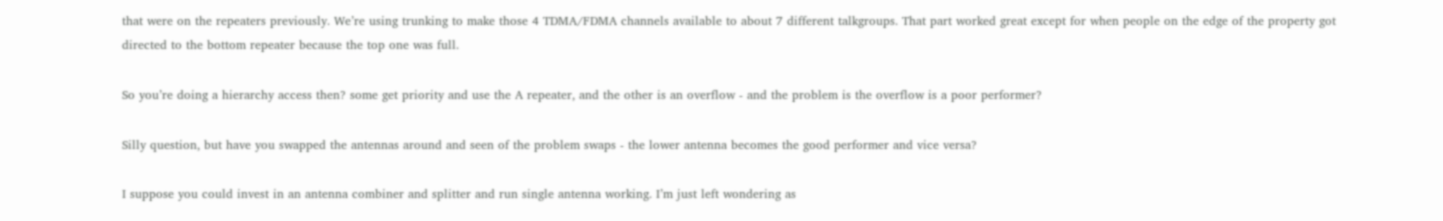that were on the repeaters previously. We’re using trunking to make those 4 TDMA/FDMA channels available to about 7 different talkgroups. That part worked great except for when people on the edge of the property got directed to the bottom repeater because the top one was full.

So you’re doing a hierarchy access then? some get priority and use the A repeater, and the other is an overflow - and the problem is the overflow is a poor performer?

Silly question, but have you swapped the antennas around and seen of the problem swaps - the lower antenna becomes the good performer and vice versa?

I suppose you could invest in an antenna combiner and splitter and run single antenna working. I’m just left wondering as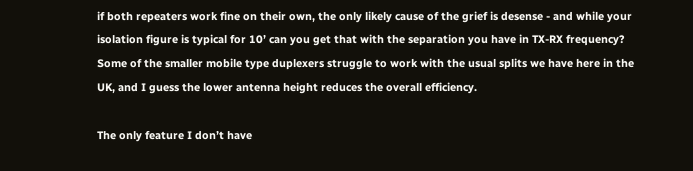if both repeaters work fine on their own, the only likely cause of the grief is desense - and while your isolation figure is typical for 10’ can you get that with the separation you have in TX-RX frequency? Some of the smaller mobile type duplexers struggle to work with the usual splits we have here in the UK, and I guess the lower antenna height reduces the overall efficiency.

The only feature I don’t have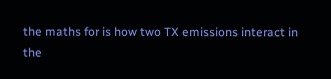the maths for is how two TX emissions interact in the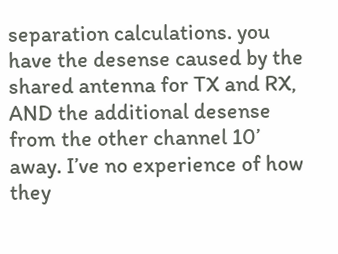separation calculations. you have the desense caused by the shared antenna for TX and RX, AND the additional desense from the other channel 10’ away. I’ve no experience of how they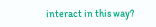interact in this way?